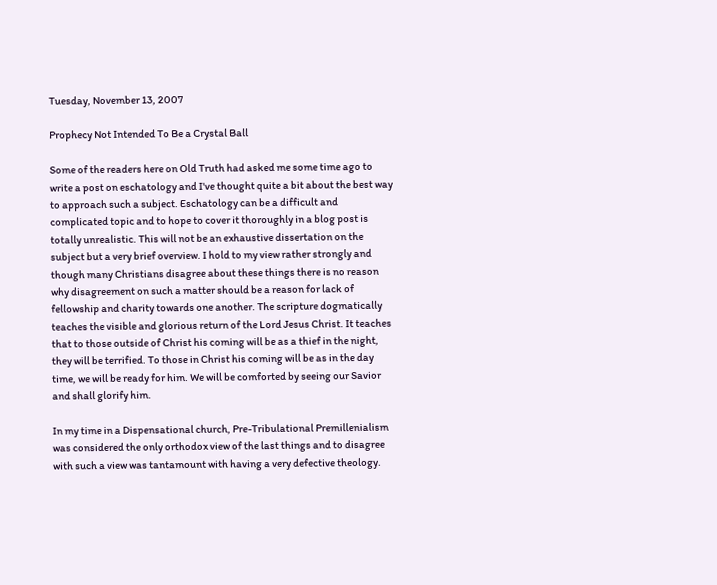Tuesday, November 13, 2007

Prophecy Not Intended To Be a Crystal Ball

Some of the readers here on Old Truth had asked me some time ago to write a post on eschatology and I've thought quite a bit about the best way to approach such a subject. Eschatology can be a difficult and complicated topic and to hope to cover it thoroughly in a blog post is totally unrealistic. This will not be an exhaustive dissertation on the subject but a very brief overview. I hold to my view rather strongly and though many Christians disagree about these things there is no reason why disagreement on such a matter should be a reason for lack of fellowship and charity towards one another. The scripture dogmatically teaches the visible and glorious return of the Lord Jesus Christ. It teaches that to those outside of Christ his coming will be as a thief in the night, they will be terrified. To those in Christ his coming will be as in the day time, we will be ready for him. We will be comforted by seeing our Savior and shall glorify him.

In my time in a Dispensational church, Pre-Tribulational Premillenialism was considered the only orthodox view of the last things and to disagree with such a view was tantamount with having a very defective theology.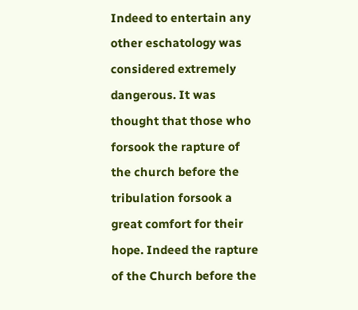Indeed to entertain any other eschatology was considered extremely dangerous. It was thought that those who forsook the rapture of the church before the tribulation forsook a great comfort for their hope. Indeed the rapture of the Church before the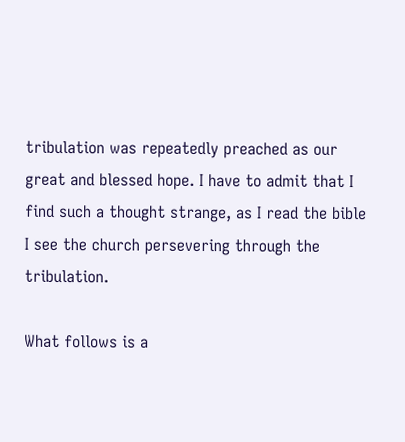tribulation was repeatedly preached as our great and blessed hope. I have to admit that I find such a thought strange, as I read the bible I see the church persevering through the tribulation.

What follows is a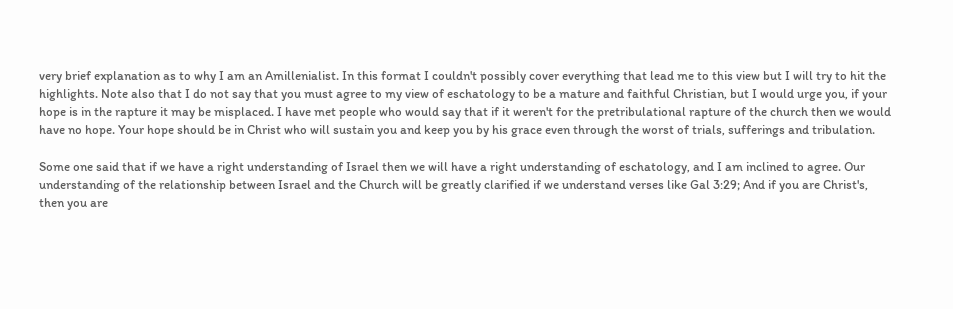very brief explanation as to why I am an Amillenialist. In this format I couldn't possibly cover everything that lead me to this view but I will try to hit the highlights. Note also that I do not say that you must agree to my view of eschatology to be a mature and faithful Christian, but I would urge you, if your hope is in the rapture it may be misplaced. I have met people who would say that if it weren't for the pretribulational rapture of the church then we would have no hope. Your hope should be in Christ who will sustain you and keep you by his grace even through the worst of trials, sufferings and tribulation.

Some one said that if we have a right understanding of Israel then we will have a right understanding of eschatology, and I am inclined to agree. Our understanding of the relationship between Israel and the Church will be greatly clarified if we understand verses like Gal 3:29; And if you are Christ's, then you are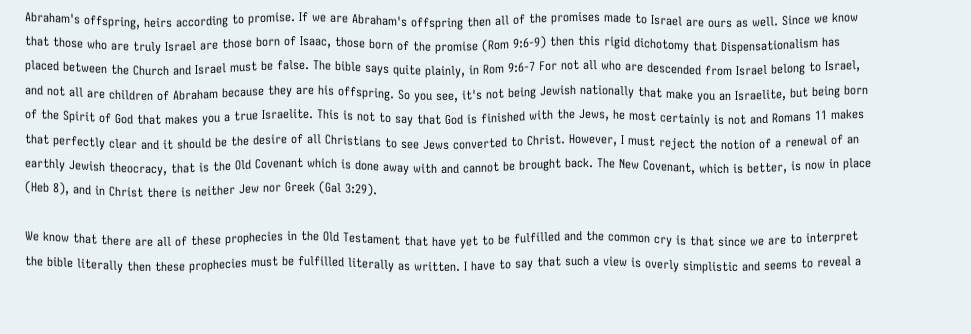Abraham's offspring, heirs according to promise. If we are Abraham's offspring then all of the promises made to Israel are ours as well. Since we know that those who are truly Israel are those born of Isaac, those born of the promise (Rom 9:6-9) then this rigid dichotomy that Dispensationalism has placed between the Church and Israel must be false. The bible says quite plainly, in Rom 9:6-7 For not all who are descended from Israel belong to Israel, and not all are children of Abraham because they are his offspring. So you see, it's not being Jewish nationally that make you an Israelite, but being born of the Spirit of God that makes you a true Israelite. This is not to say that God is finished with the Jews, he most certainly is not and Romans 11 makes that perfectly clear and it should be the desire of all Christians to see Jews converted to Christ. However, I must reject the notion of a renewal of an earthly Jewish theocracy, that is the Old Covenant which is done away with and cannot be brought back. The New Covenant, which is better, is now in place (Heb 8), and in Christ there is neither Jew nor Greek (Gal 3:29).

We know that there are all of these prophecies in the Old Testament that have yet to be fulfilled and the common cry is that since we are to interpret the bible literally then these prophecies must be fulfilled literally as written. I have to say that such a view is overly simplistic and seems to reveal a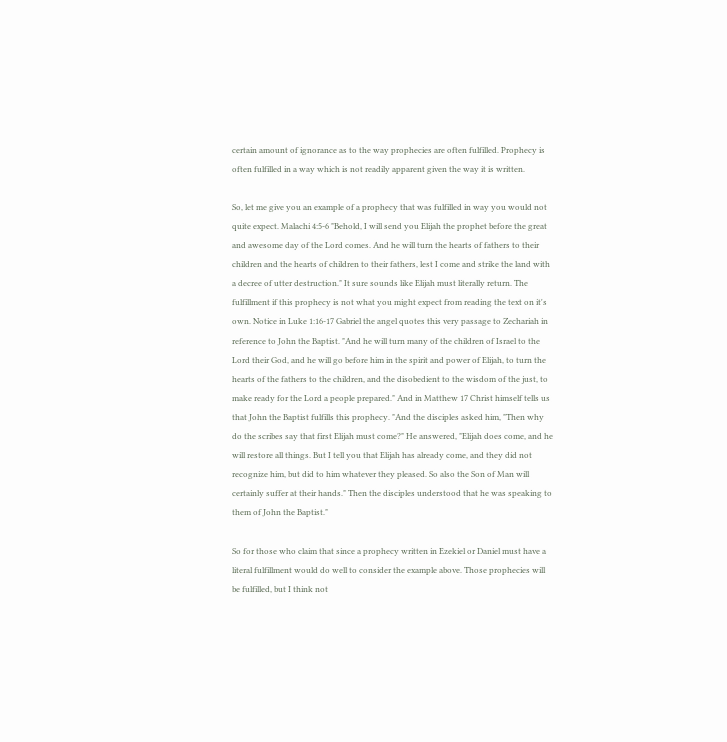certain amount of ignorance as to the way prophecies are often fulfilled. Prophecy is often fulfilled in a way which is not readily apparent given the way it is written.

So, let me give you an example of a prophecy that was fulfilled in way you would not quite expect. Malachi 4:5-6 "Behold, I will send you Elijah the prophet before the great and awesome day of the Lord comes. And he will turn the hearts of fathers to their children and the hearts of children to their fathers, lest I come and strike the land with a decree of utter destruction." It sure sounds like Elijah must literally return. The fulfillment if this prophecy is not what you might expect from reading the text on it's own. Notice in Luke 1:16-17 Gabriel the angel quotes this very passage to Zechariah in reference to John the Baptist. "And he will turn many of the children of Israel to the Lord their God, and he will go before him in the spirit and power of Elijah, to turn the hearts of the fathers to the children, and the disobedient to the wisdom of the just, to make ready for the Lord a people prepared." And in Matthew 17 Christ himself tells us that John the Baptist fulfills this prophecy. "And the disciples asked him, "Then why do the scribes say that first Elijah must come?" He answered, "Elijah does come, and he will restore all things. But I tell you that Elijah has already come, and they did not recognize him, but did to him whatever they pleased. So also the Son of Man will certainly suffer at their hands." Then the disciples understood that he was speaking to them of John the Baptist."

So for those who claim that since a prophecy written in Ezekiel or Daniel must have a literal fulfillment would do well to consider the example above. Those prophecies will be fulfilled, but I think not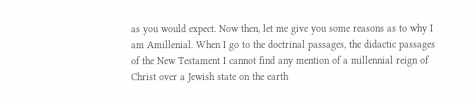as you would expect. Now then, let me give you some reasons as to why I am Amillenial. When I go to the doctrinal passages, the didactic passages of the New Testament I cannot find any mention of a millennial reign of Christ over a Jewish state on the earth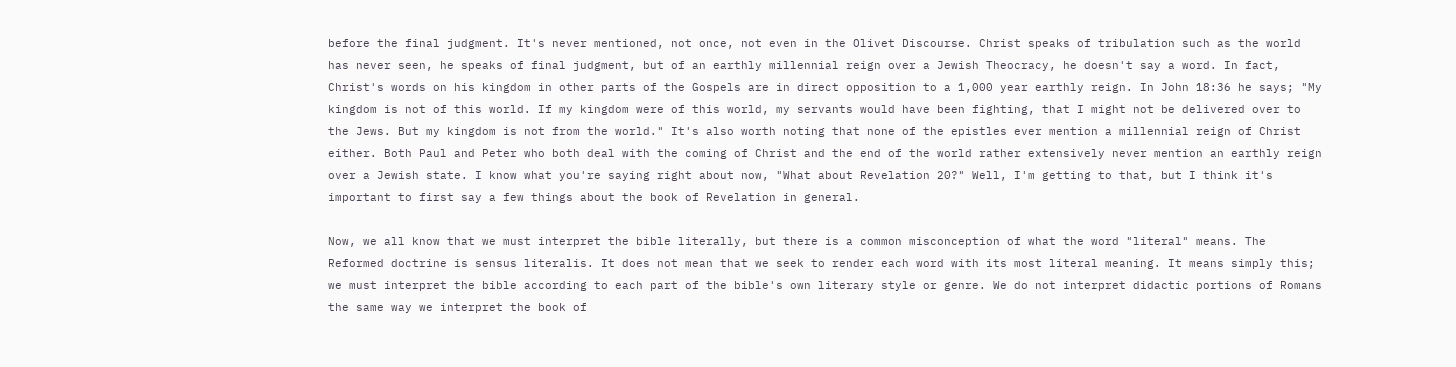before the final judgment. It's never mentioned, not once, not even in the Olivet Discourse. Christ speaks of tribulation such as the world has never seen, he speaks of final judgment, but of an earthly millennial reign over a Jewish Theocracy, he doesn't say a word. In fact, Christ's words on his kingdom in other parts of the Gospels are in direct opposition to a 1,000 year earthly reign. In John 18:36 he says; "My kingdom is not of this world. If my kingdom were of this world, my servants would have been fighting, that I might not be delivered over to the Jews. But my kingdom is not from the world." It's also worth noting that none of the epistles ever mention a millennial reign of Christ either. Both Paul and Peter who both deal with the coming of Christ and the end of the world rather extensively never mention an earthly reign over a Jewish state. I know what you're saying right about now, "What about Revelation 20?" Well, I'm getting to that, but I think it's important to first say a few things about the book of Revelation in general.

Now, we all know that we must interpret the bible literally, but there is a common misconception of what the word "literal" means. The Reformed doctrine is sensus literalis. It does not mean that we seek to render each word with its most literal meaning. It means simply this; we must interpret the bible according to each part of the bible's own literary style or genre. We do not interpret didactic portions of Romans the same way we interpret the book of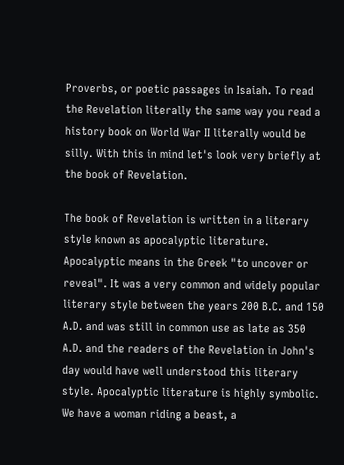Proverbs, or poetic passages in Isaiah. To read the Revelation literally the same way you read a history book on World War II literally would be silly. With this in mind let's look very briefly at the book of Revelation.

The book of Revelation is written in a literary style known as apocalyptic literature. Apocalyptic means in the Greek "to uncover or reveal". It was a very common and widely popular literary style between the years 200 B.C. and 150 A.D. and was still in common use as late as 350 A.D. and the readers of the Revelation in John's day would have well understood this literary style. Apocalyptic literature is highly symbolic. We have a woman riding a beast, a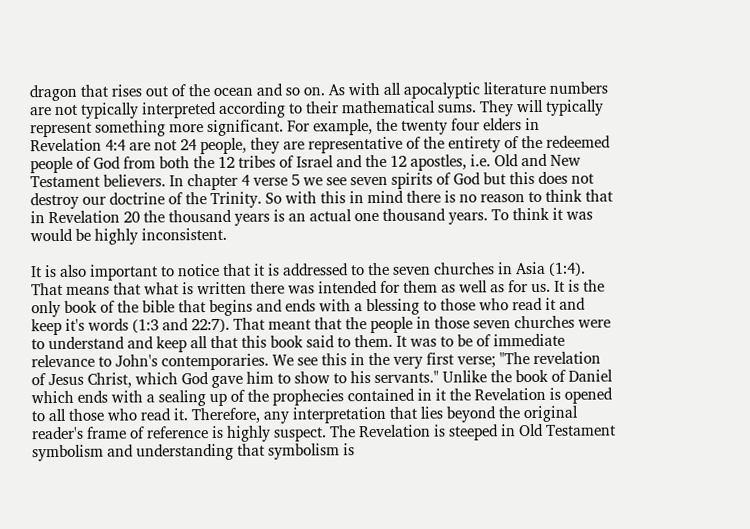dragon that rises out of the ocean and so on. As with all apocalyptic literature numbers are not typically interpreted according to their mathematical sums. They will typically represent something more significant. For example, the twenty four elders in Revelation 4:4 are not 24 people, they are representative of the entirety of the redeemed people of God from both the 12 tribes of Israel and the 12 apostles, i.e. Old and New Testament believers. In chapter 4 verse 5 we see seven spirits of God but this does not destroy our doctrine of the Trinity. So with this in mind there is no reason to think that in Revelation 20 the thousand years is an actual one thousand years. To think it was would be highly inconsistent.

It is also important to notice that it is addressed to the seven churches in Asia (1:4). That means that what is written there was intended for them as well as for us. It is the only book of the bible that begins and ends with a blessing to those who read it and keep it's words (1:3 and 22:7). That meant that the people in those seven churches were to understand and keep all that this book said to them. It was to be of immediate relevance to John's contemporaries. We see this in the very first verse; "The revelation of Jesus Christ, which God gave him to show to his servants." Unlike the book of Daniel which ends with a sealing up of the prophecies contained in it the Revelation is opened to all those who read it. Therefore, any interpretation that lies beyond the original reader's frame of reference is highly suspect. The Revelation is steeped in Old Testament symbolism and understanding that symbolism is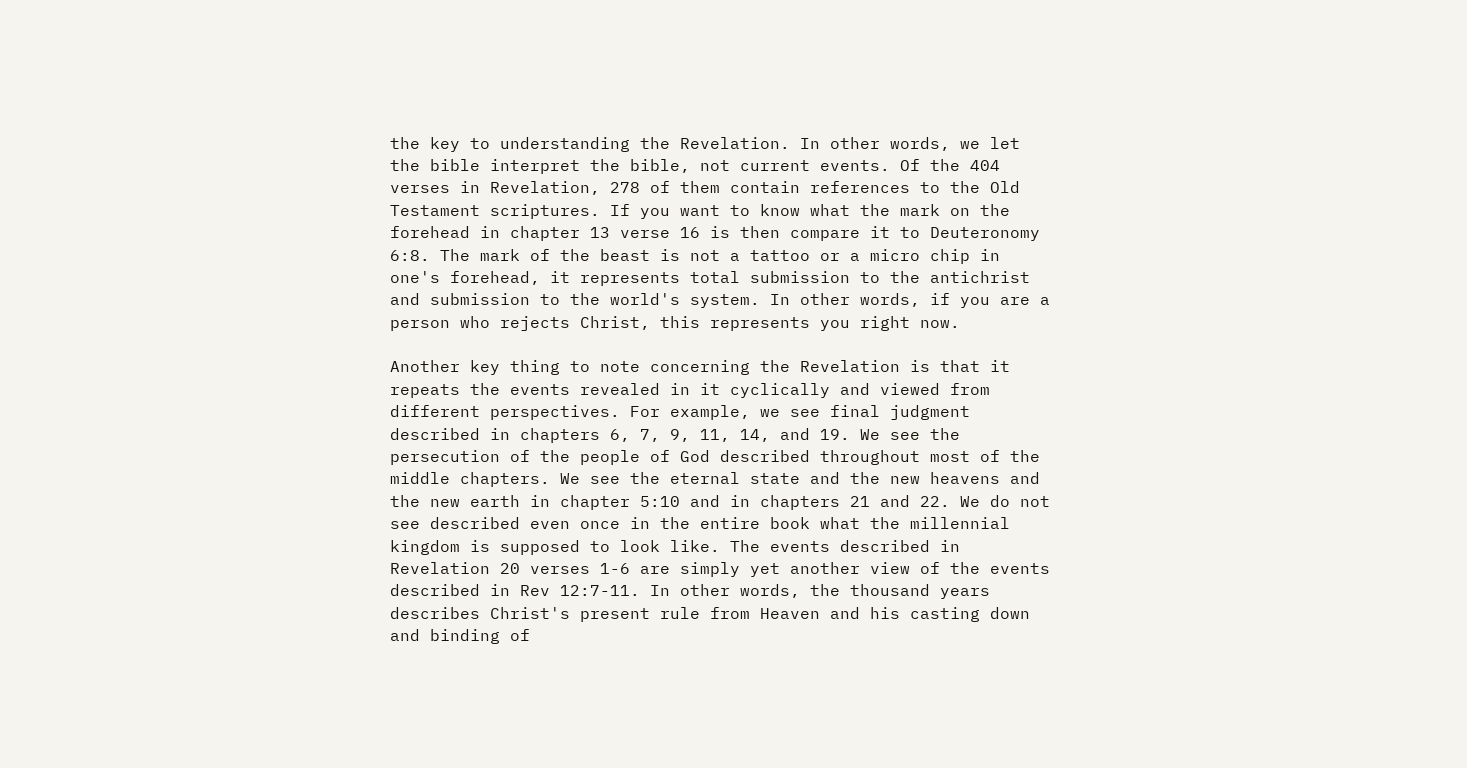the key to understanding the Revelation. In other words, we let the bible interpret the bible, not current events. Of the 404 verses in Revelation, 278 of them contain references to the Old Testament scriptures. If you want to know what the mark on the forehead in chapter 13 verse 16 is then compare it to Deuteronomy 6:8. The mark of the beast is not a tattoo or a micro chip in one's forehead, it represents total submission to the antichrist and submission to the world's system. In other words, if you are a person who rejects Christ, this represents you right now.

Another key thing to note concerning the Revelation is that it repeats the events revealed in it cyclically and viewed from different perspectives. For example, we see final judgment described in chapters 6, 7, 9, 11, 14, and 19. We see the persecution of the people of God described throughout most of the middle chapters. We see the eternal state and the new heavens and the new earth in chapter 5:10 and in chapters 21 and 22. We do not see described even once in the entire book what the millennial kingdom is supposed to look like. The events described in Revelation 20 verses 1-6 are simply yet another view of the events described in Rev 12:7-11. In other words, the thousand years describes Christ's present rule from Heaven and his casting down and binding of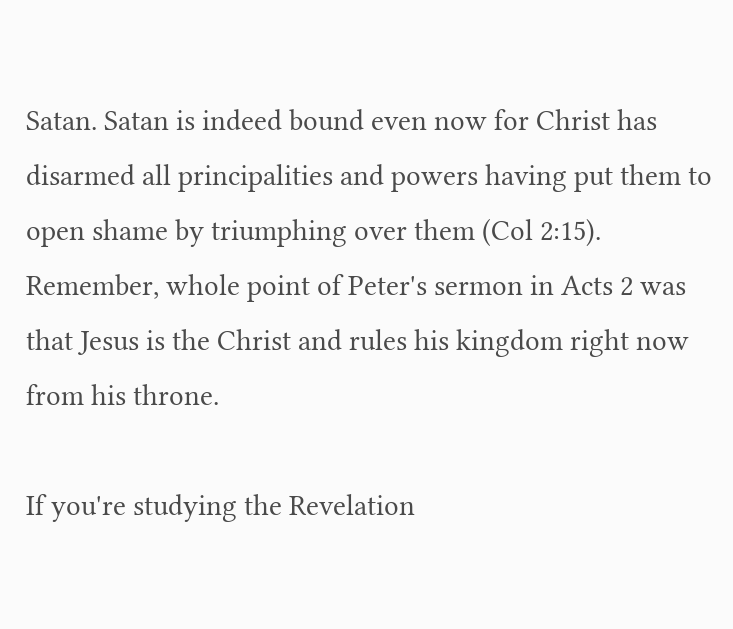Satan. Satan is indeed bound even now for Christ has disarmed all principalities and powers having put them to open shame by triumphing over them (Col 2:15). Remember, whole point of Peter's sermon in Acts 2 was that Jesus is the Christ and rules his kingdom right now from his throne.

If you're studying the Revelation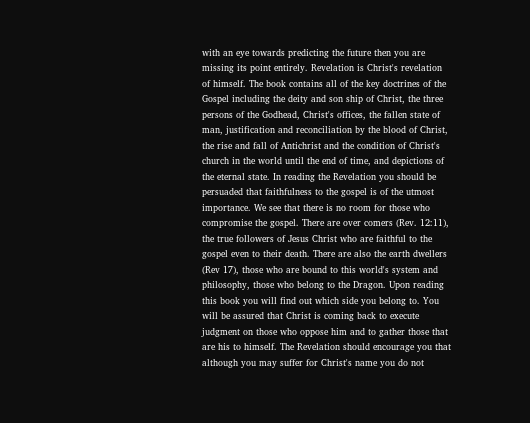with an eye towards predicting the future then you are missing its point entirely. Revelation is Christ's revelation of himself. The book contains all of the key doctrines of the Gospel including the deity and son ship of Christ, the three persons of the Godhead, Christ's offices, the fallen state of man, justification and reconciliation by the blood of Christ, the rise and fall of Antichrist and the condition of Christ's church in the world until the end of time, and depictions of the eternal state. In reading the Revelation you should be persuaded that faithfulness to the gospel is of the utmost importance. We see that there is no room for those who compromise the gospel. There are over comers (Rev. 12:11), the true followers of Jesus Christ who are faithful to the gospel even to their death. There are also the earth dwellers (Rev 17), those who are bound to this world's system and philosophy, those who belong to the Dragon. Upon reading this book you will find out which side you belong to. You will be assured that Christ is coming back to execute judgment on those who oppose him and to gather those that are his to himself. The Revelation should encourage you that although you may suffer for Christ's name you do not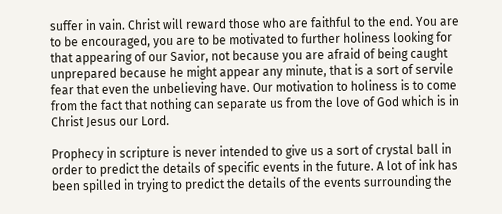suffer in vain. Christ will reward those who are faithful to the end. You are to be encouraged, you are to be motivated to further holiness looking for that appearing of our Savior, not because you are afraid of being caught unprepared because he might appear any minute, that is a sort of servile fear that even the unbelieving have. Our motivation to holiness is to come from the fact that nothing can separate us from the love of God which is in Christ Jesus our Lord.

Prophecy in scripture is never intended to give us a sort of crystal ball in order to predict the details of specific events in the future. A lot of ink has been spilled in trying to predict the details of the events surrounding the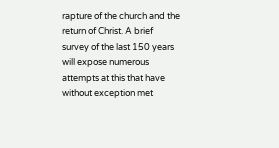rapture of the church and the return of Christ. A brief survey of the last 150 years will expose numerous attempts at this that have without exception met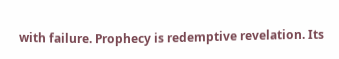with failure. Prophecy is redemptive revelation. Its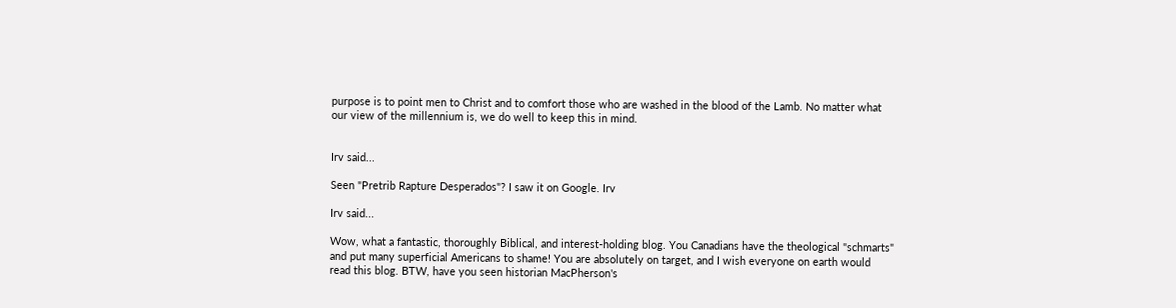purpose is to point men to Christ and to comfort those who are washed in the blood of the Lamb. No matter what our view of the millennium is, we do well to keep this in mind.


Irv said...

Seen "Pretrib Rapture Desperados"? I saw it on Google. Irv

Irv said...

Wow, what a fantastic, thoroughly Biblical, and interest-holding blog. You Canadians have the theological "schmarts" and put many superficial Americans to shame! You are absolutely on target, and I wish everyone on earth would read this blog. BTW, have you seen historian MacPherson's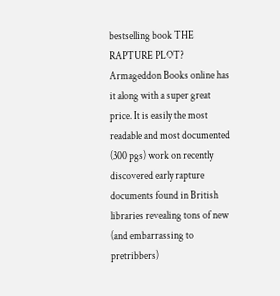bestselling book THE RAPTURE PLOT? Armageddon Books online has it along with a super great price. It is easily the most readable and most documented (300 pgs) work on recently discovered early rapture documents found in British libraries revealing tons of new (and embarrassing to pretribbers)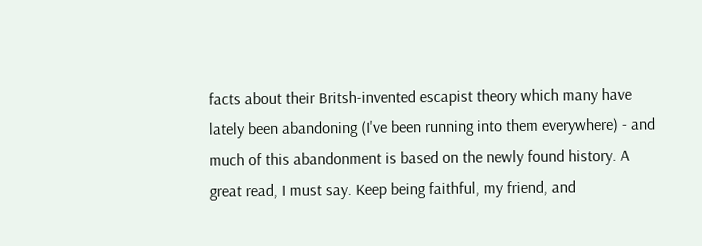facts about their Britsh-invented escapist theory which many have lately been abandoning (I've been running into them everywhere) - and much of this abandonment is based on the newly found history. A great read, I must say. Keep being faithful, my friend, and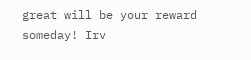great will be your reward someday! Irv